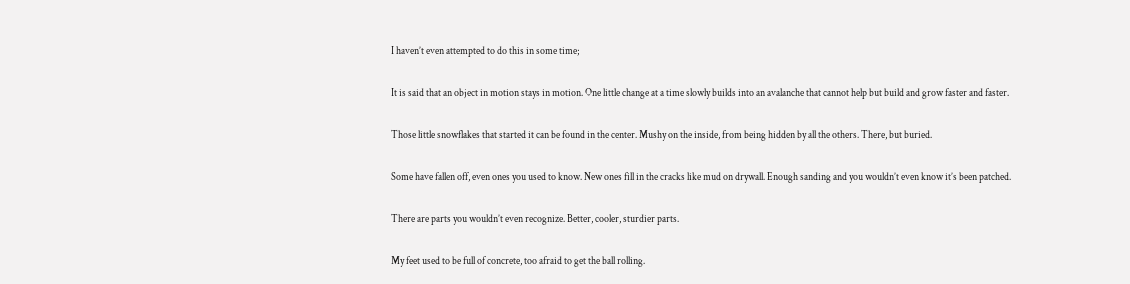I haven’t even attempted to do this in some time;

It is said that an object in motion stays in motion. One little change at a time slowly builds into an avalanche that cannot help but build and grow faster and faster.

Those little snowflakes that started it can be found in the center. Mushy on the inside, from being hidden by all the others. There, but buried.

Some have fallen off, even ones you used to know. New ones fill in the cracks like mud on drywall. Enough sanding and you wouldn’t even know it’s been patched.

There are parts you wouldn’t even recognize. Better, cooler, sturdier parts.

My feet used to be full of concrete, too afraid to get the ball rolling.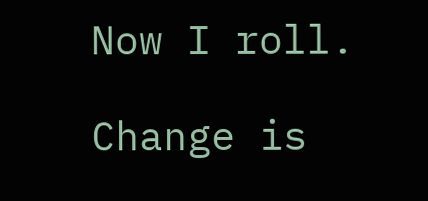Now I roll.

Change is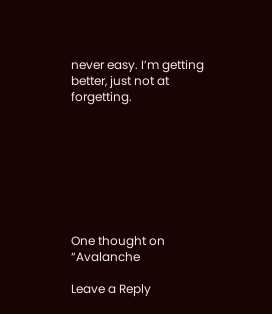never easy. I’m getting better, just not at forgetting.








One thought on “Avalanche

Leave a Reply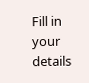Fill in your details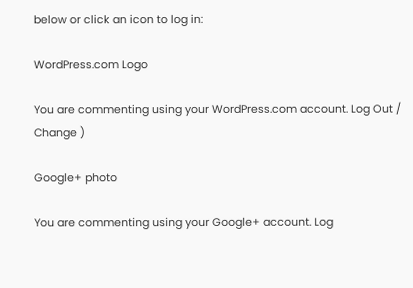below or click an icon to log in:

WordPress.com Logo

You are commenting using your WordPress.com account. Log Out /  Change )

Google+ photo

You are commenting using your Google+ account. Log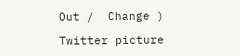Out /  Change )

Twitter picture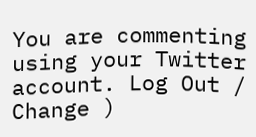You are commenting using your Twitter account. Log Out /  Change )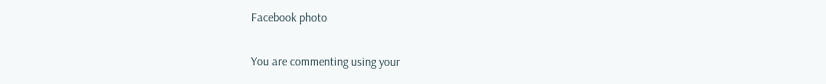Facebook photo

You are commenting using your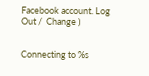Facebook account. Log Out /  Change )


Connecting to %s